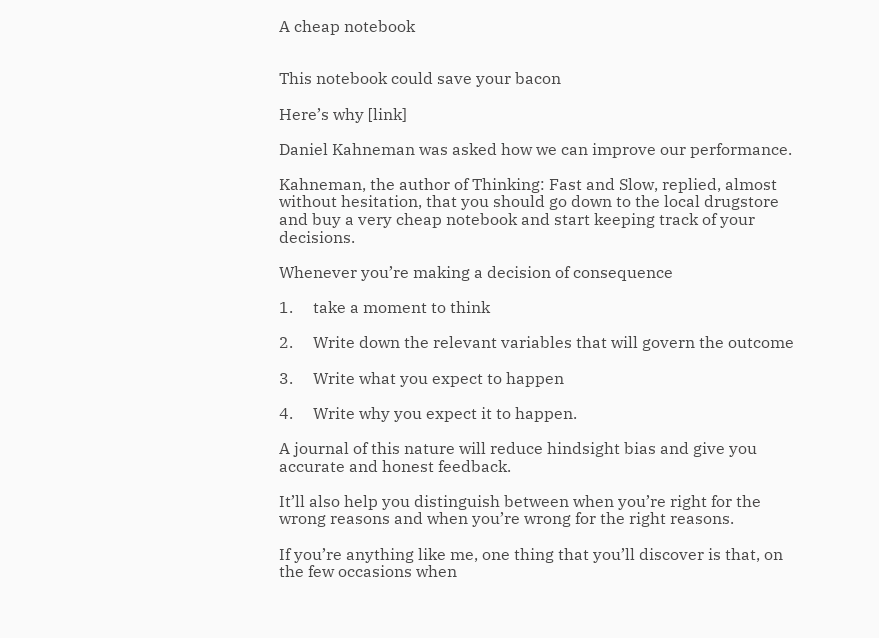A cheap notebook


This notebook could save your bacon

Here’s why [link]

Daniel Kahneman was asked how we can improve our performance.

Kahneman, the author of Thinking: Fast and Slow, replied, almost without hesitation, that you should go down to the local drugstore and buy a very cheap notebook and start keeping track of your decisions.

Whenever you’re making a decision of consequence

1.     take a moment to think

2.     Write down the relevant variables that will govern the outcome

3.     Write what you expect to happen

4.     Write why you expect it to happen.

A journal of this nature will reduce hindsight bias and give you accurate and honest feedback.

It’ll also help you distinguish between when you’re right for the wrong reasons and when you’re wrong for the right reasons.

If you’re anything like me, one thing that you’ll discover is that, on the few occasions when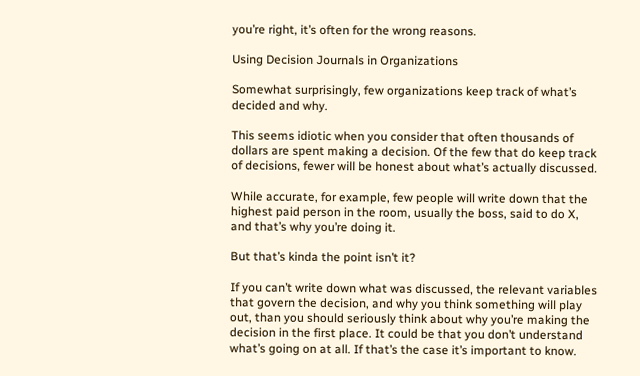you’re right, it’s often for the wrong reasons.

Using Decision Journals in Organizations

Somewhat surprisingly, few organizations keep track of what’s decided and why.

This seems idiotic when you consider that often thousands of dollars are spent making a decision. Of the few that do keep track of decisions, fewer will be honest about what’s actually discussed.

While accurate, for example, few people will write down that the highest paid person in the room, usually the boss, said to do X, and that’s why you’re doing it.

But that’s kinda the point isn’t it?

If you can’t write down what was discussed, the relevant variables that govern the decision, and why you think something will play out, than you should seriously think about why you’re making the decision in the first place. It could be that you don’t understand what’s going on at all. If that’s the case it’s important to know.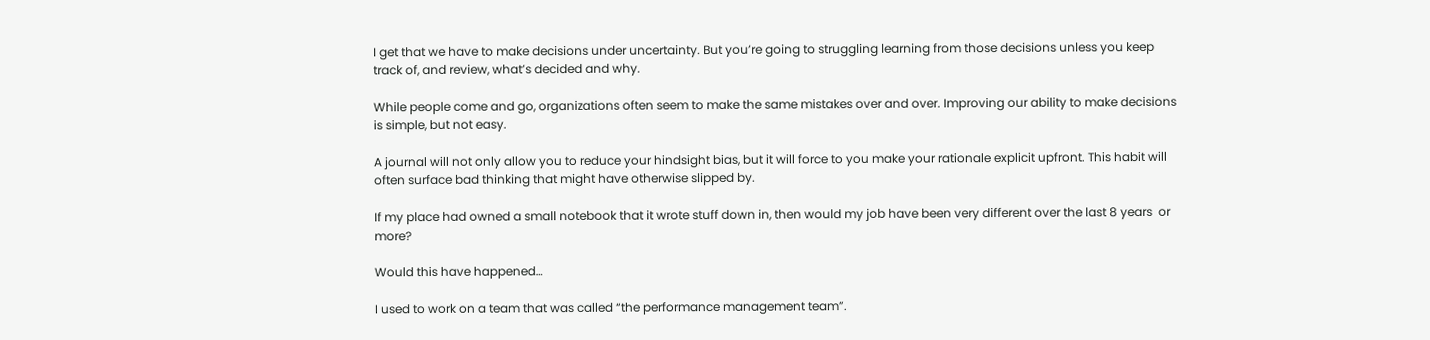I get that we have to make decisions under uncertainty. But you’re going to struggling learning from those decisions unless you keep track of, and review, what’s decided and why.

While people come and go, organizations often seem to make the same mistakes over and over. Improving our ability to make decisions is simple, but not easy.

A journal will not only allow you to reduce your hindsight bias, but it will force to you make your rationale explicit upfront. This habit will often surface bad thinking that might have otherwise slipped by.

If my place had owned a small notebook that it wrote stuff down in, then would my job have been very different over the last 8 years  or more?

Would this have happened…

I used to work on a team that was called “the performance management team”.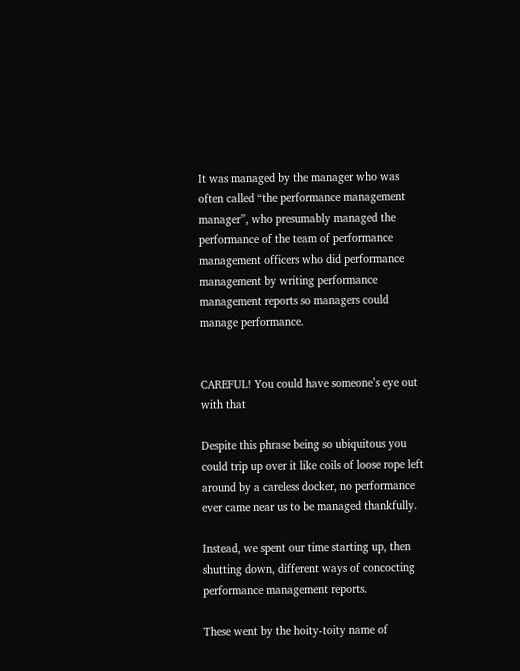It was managed by the manager who was often called “the performance management manager”, who presumably managed the performance of the team of performance management officers who did performance management by writing performance management reports so managers could manage performance.


CAREFUL! You could have someone’s eye out with that

Despite this phrase being so ubiquitous you could trip up over it like coils of loose rope left around by a careless docker, no performance ever came near us to be managed thankfully.

Instead, we spent our time starting up, then shutting down, different ways of concocting performance management reports.

These went by the hoity-toity name of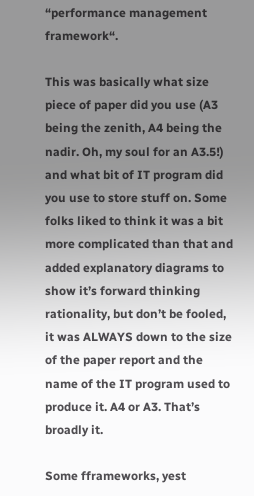“performance management framework“.

This was basically what size piece of paper did you use (A3 being the zenith, A4 being the nadir. Oh, my soul for an A3.5!) and what bit of IT program did you use to store stuff on. Some folks liked to think it was a bit more complicated than that and added explanatory diagrams to show it’s forward thinking rationality, but don’t be fooled, it was ALWAYS down to the size of the paper report and the name of the IT program used to produce it. A4 or A3. That’s broadly it.

Some fframeworks, yest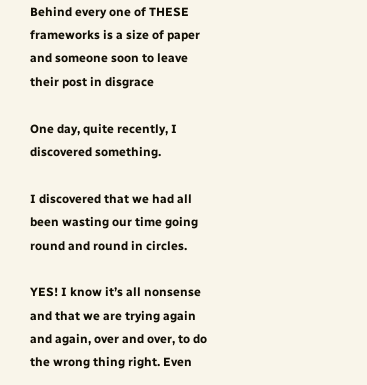Behind every one of THESE frameworks is a size of paper and someone soon to leave their post in disgrace

One day, quite recently, I discovered something.

I discovered that we had all been wasting our time going round and round in circles.

YES! I know it’s all nonsense and that we are trying again and again, over and over, to do the wrong thing right. Even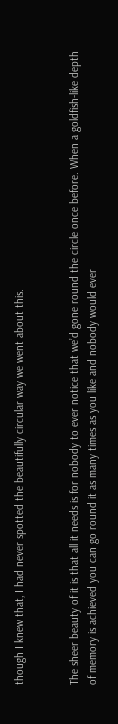though I knew that, I had never spotted the beautifully circular way we went about this.


The sheer beauty of it is that all it needs is for nobody to ever notice that we’d gone round the circle once before. When a goldfish-like depth of memory is achieved you can go round it as many times as you like and nobody would ever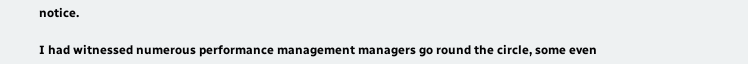notice.

I had witnessed numerous performance management managers go round the circle, some even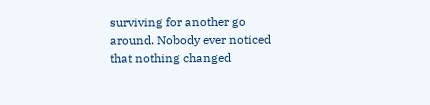surviving for another go around. Nobody ever noticed that nothing changed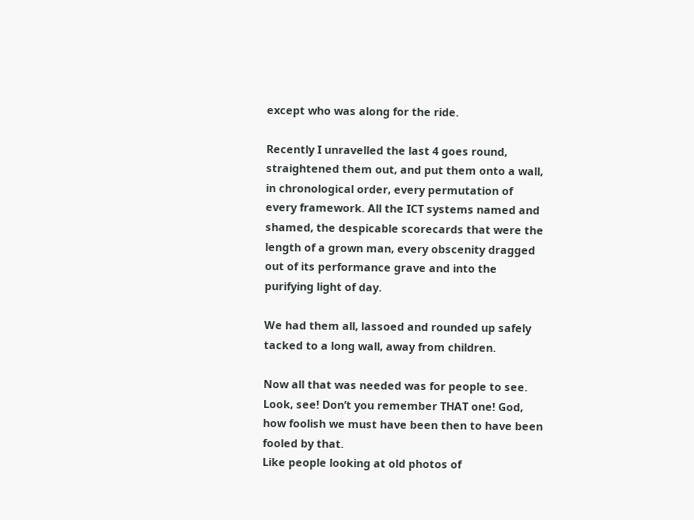except who was along for the ride.

Recently I unravelled the last 4 goes round, straightened them out, and put them onto a wall, in chronological order, every permutation of every framework. All the ICT systems named and shamed, the despicable scorecards that were the length of a grown man, every obscenity dragged out of its performance grave and into the purifying light of day.

We had them all, lassoed and rounded up safely tacked to a long wall, away from children.

Now all that was needed was for people to see. Look, see! Don’t you remember THAT one! God, how foolish we must have been then to have been fooled by that.
Like people looking at old photos of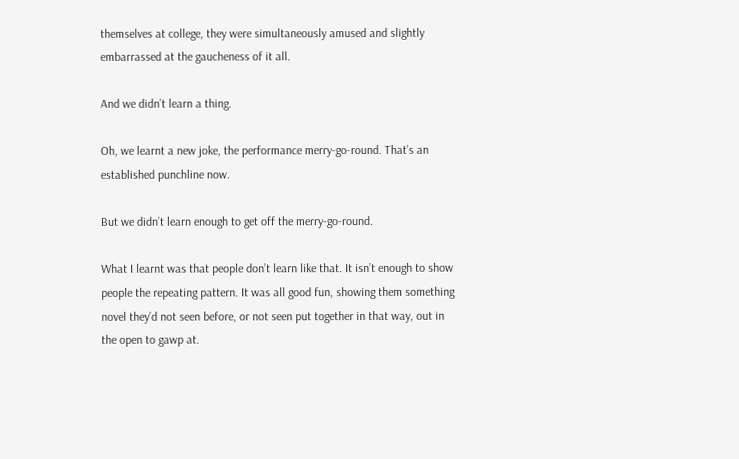themselves at college, they were simultaneously amused and slightly embarrassed at the gaucheness of it all.

And we didn’t learn a thing.

Oh, we learnt a new joke, the performance merry-go-round. That’s an established punchline now.

But we didn’t learn enough to get off the merry-go-round.

What I learnt was that people don’t learn like that. It isn’t enough to show people the repeating pattern. It was all good fun, showing them something novel they’d not seen before, or not seen put together in that way, out in the open to gawp at.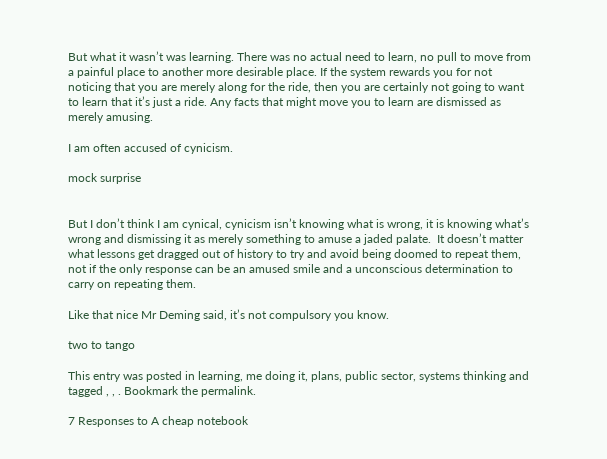But what it wasn’t was learning. There was no actual need to learn, no pull to move from a painful place to another more desirable place. If the system rewards you for not noticing that you are merely along for the ride, then you are certainly not going to want to learn that it’s just a ride. Any facts that might move you to learn are dismissed as merely amusing.

I am often accused of cynicism.

mock surprise


But I don’t think I am cynical, cynicism isn’t knowing what is wrong, it is knowing what’s wrong and dismissing it as merely something to amuse a jaded palate.  It doesn’t matter what lessons get dragged out of history to try and avoid being doomed to repeat them, not if the only response can be an amused smile and a unconscious determination to carry on repeating them.

Like that nice Mr Deming said, it’s not compulsory you know.

two to tango

This entry was posted in learning, me doing it, plans, public sector, systems thinking and tagged , , . Bookmark the permalink.

7 Responses to A cheap notebook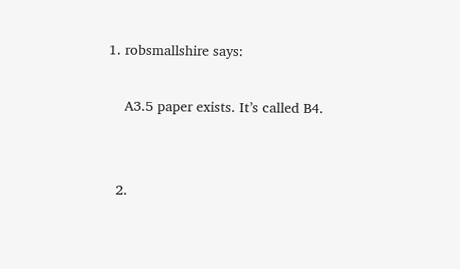1. robsmallshire says:

    A3.5 paper exists. It’s called B4.


  2.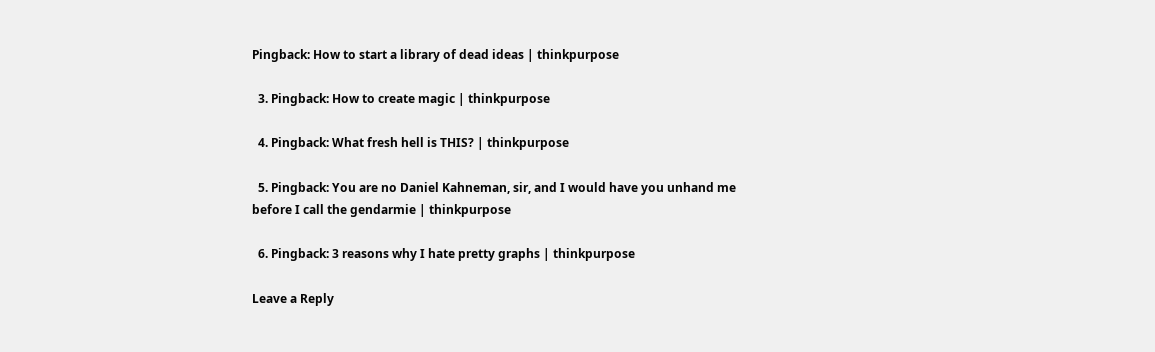Pingback: How to start a library of dead ideas | thinkpurpose

  3. Pingback: How to create magic | thinkpurpose

  4. Pingback: What fresh hell is THIS? | thinkpurpose

  5. Pingback: You are no Daniel Kahneman, sir, and I would have you unhand me before I call the gendarmie | thinkpurpose

  6. Pingback: 3 reasons why I hate pretty graphs | thinkpurpose

Leave a Reply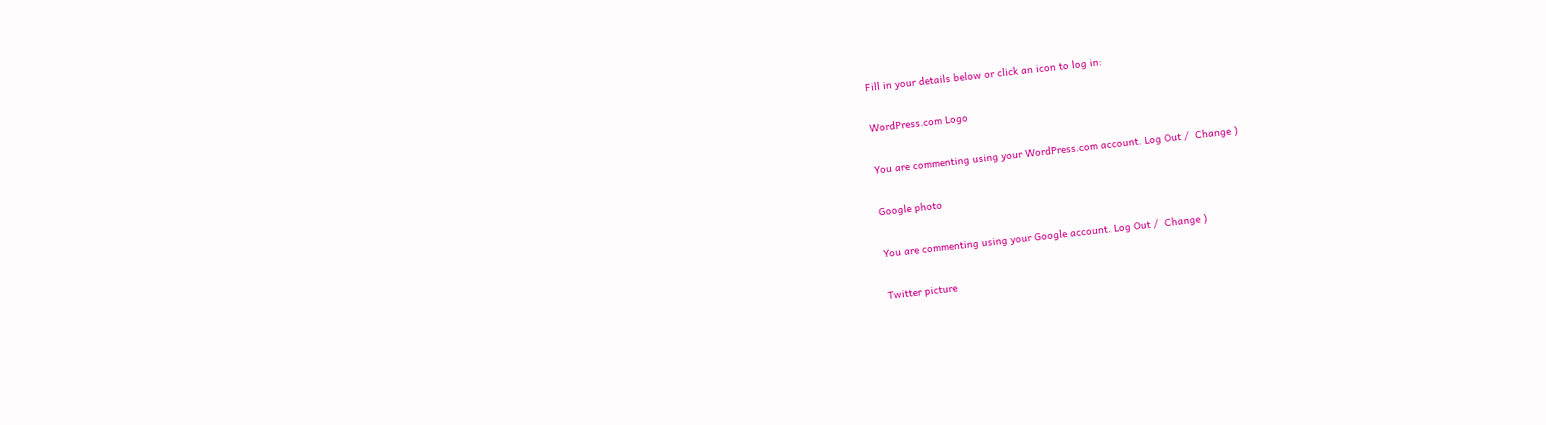Fill in your details below or click an icon to log in:

WordPress.com Logo

You are commenting using your WordPress.com account. Log Out /  Change )

Google photo

You are commenting using your Google account. Log Out /  Change )

Twitter picture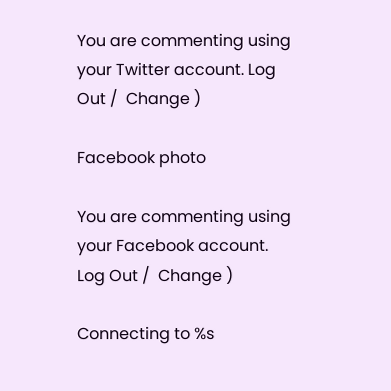You are commenting using your Twitter account. Log Out /  Change )

Facebook photo

You are commenting using your Facebook account. Log Out /  Change )

Connecting to %s